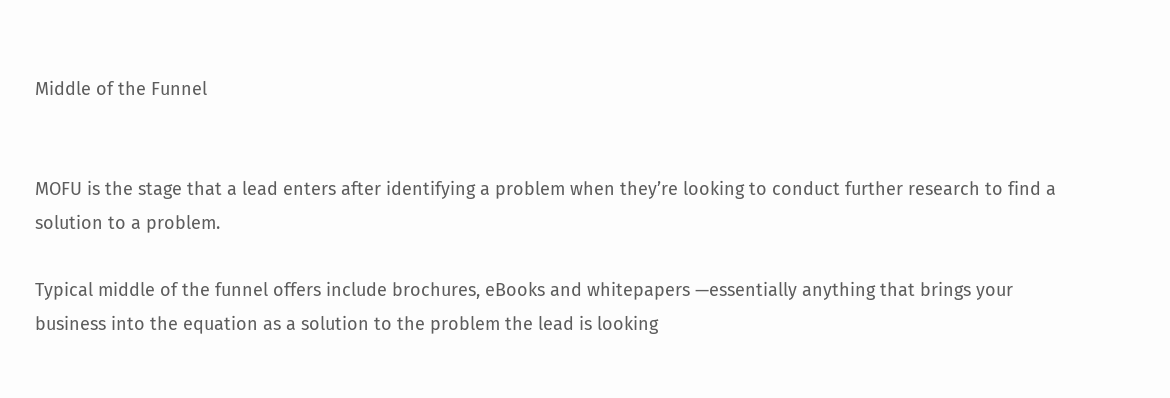Middle of the Funnel


MOFU is the stage that a lead enters after identifying a problem when they’re looking to conduct further research to find a solution to a problem.

Typical middle of the funnel offers include brochures, eBooks and whitepapers —essentially anything that brings your business into the equation as a solution to the problem the lead is looking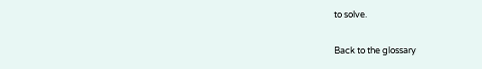to solve.

Back to the glossary